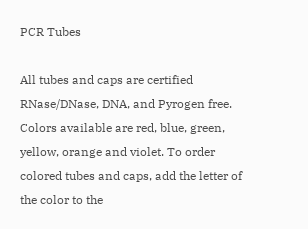PCR Tubes

All tubes and caps are certified RNase/DNase, DNA, and Pyrogen free. Colors available are red, blue, green, yellow, orange and violet. To order colored tubes and caps, add the letter of the color to the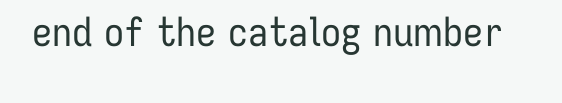end of the catalog number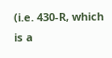(i.e. 430-R, which is a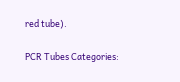red tube).

PCR Tubes Categories: